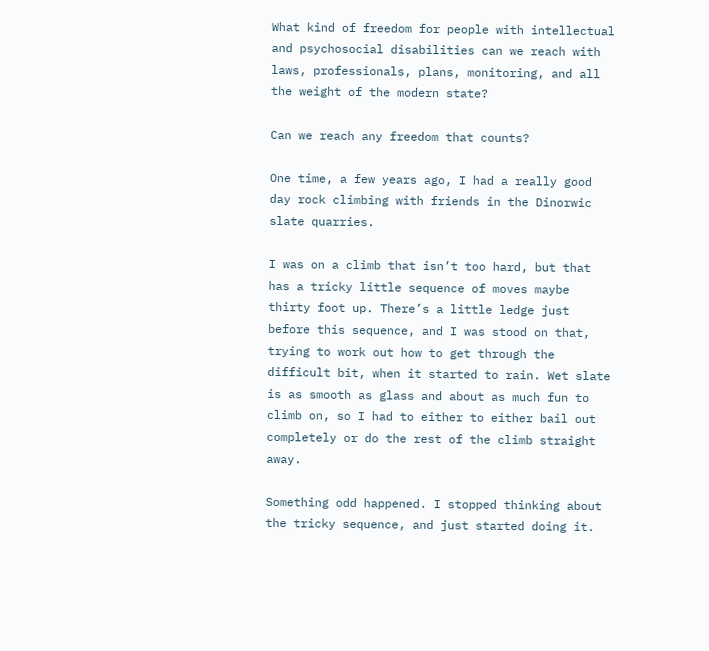What kind of freedom for people with intellectual and psychosocial disabilities can we reach with laws, professionals, plans, monitoring, and all the weight of the modern state?

Can we reach any freedom that counts?

One time, a few years ago, I had a really good day rock climbing with friends in the Dinorwic slate quarries.

I was on a climb that isn’t too hard, but that has a tricky little sequence of moves maybe thirty foot up. There’s a little ledge just before this sequence, and I was stood on that, trying to work out how to get through the difficult bit, when it started to rain. Wet slate is as smooth as glass and about as much fun to climb on, so I had to either to either bail out completely or do the rest of the climb straight away.

Something odd happened. I stopped thinking about the tricky sequence, and just started doing it.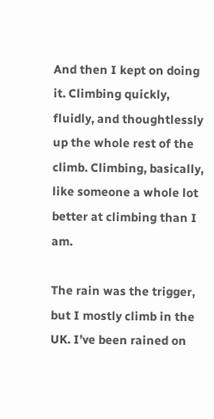And then I kept on doing it. Climbing quickly, fluidly, and thoughtlessly up the whole rest of the climb. Climbing, basically, like someone a whole lot better at climbing than I am.

The rain was the trigger, but I mostly climb in the UK. I’ve been rained on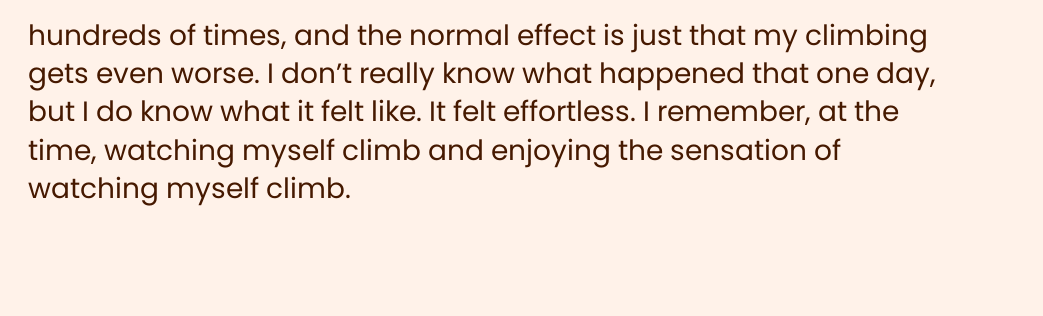hundreds of times, and the normal effect is just that my climbing gets even worse. I don’t really know what happened that one day, but I do know what it felt like. It felt effortless. I remember, at the time, watching myself climb and enjoying the sensation of watching myself climb.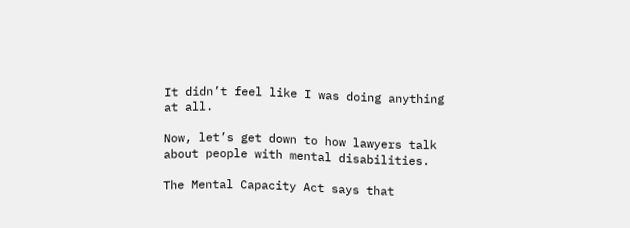It didn’t feel like I was doing anything at all.

Now, let’s get down to how lawyers talk about people with mental disabilities.

The Mental Capacity Act says that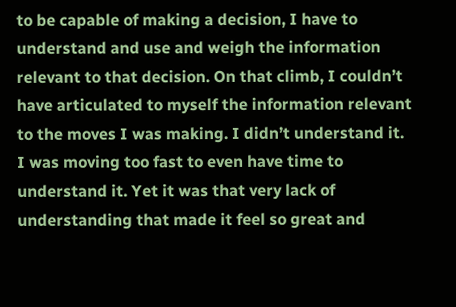to be capable of making a decision, I have to understand and use and weigh the information relevant to that decision. On that climb, I couldn’t have articulated to myself the information relevant to the moves I was making. I didn’t understand it. I was moving too fast to even have time to understand it. Yet it was that very lack of understanding that made it feel so great and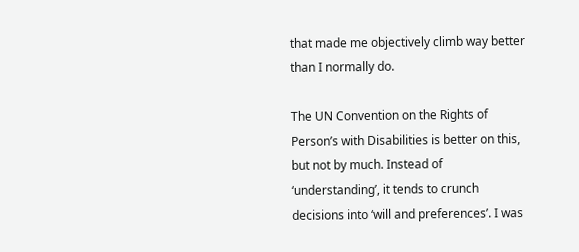that made me objectively climb way better than I normally do.

The UN Convention on the Rights of Person’s with Disabilities is better on this, but not by much. Instead of ‘understanding’, it tends to crunch decisions into ‘will and preferences’. I was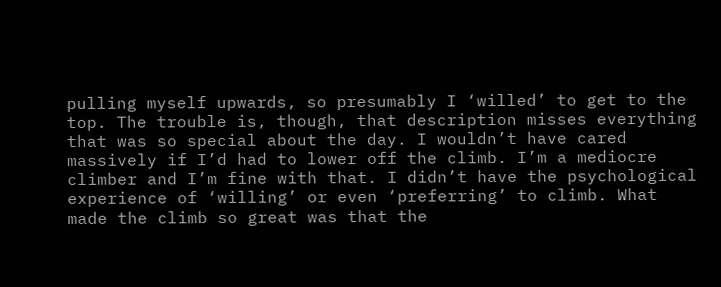pulling myself upwards, so presumably I ‘willed’ to get to the top. The trouble is, though, that description misses everything that was so special about the day. I wouldn’t have cared massively if I’d had to lower off the climb. I’m a mediocre climber and I’m fine with that. I didn’t have the psychological experience of ‘willing’ or even ‘preferring’ to climb. What made the climb so great was that the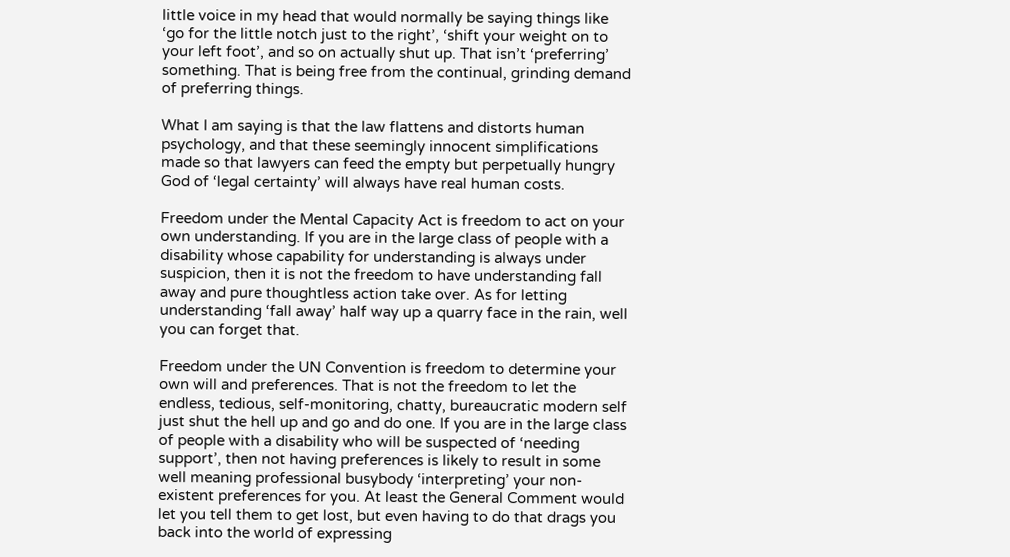little voice in my head that would normally be saying things like ‘go for the little notch just to the right’, ‘shift your weight on to your left foot’, and so on actually shut up. That isn’t ‘preferring’ something. That is being free from the continual, grinding demand of preferring things.

What I am saying is that the law flattens and distorts human psychology, and that these seemingly innocent simplifications made so that lawyers can feed the empty but perpetually hungry God of ‘legal certainty’ will always have real human costs.

Freedom under the Mental Capacity Act is freedom to act on your own understanding. If you are in the large class of people with a disability whose capability for understanding is always under suspicion, then it is not the freedom to have understanding fall away and pure thoughtless action take over. As for letting understanding ‘fall away’ half way up a quarry face in the rain, well you can forget that.

Freedom under the UN Convention is freedom to determine your own will and preferences. That is not the freedom to let the endless, tedious, self-monitoring, chatty, bureaucratic modern self just shut the hell up and go and do one. If you are in the large class of people with a disability who will be suspected of ‘needing support’, then not having preferences is likely to result in some well meaning professional busybody ‘interpreting’ your non-existent preferences for you. At least the General Comment would let you tell them to get lost, but even having to do that drags you back into the world of expressing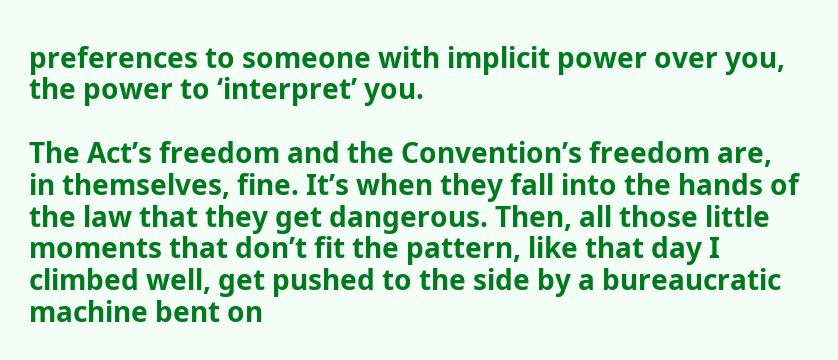preferences to someone with implicit power over you, the power to ‘interpret’ you.

The Act’s freedom and the Convention’s freedom are, in themselves, fine. It’s when they fall into the hands of the law that they get dangerous. Then, all those little moments that don’t fit the pattern, like that day I climbed well, get pushed to the side by a bureaucratic machine bent on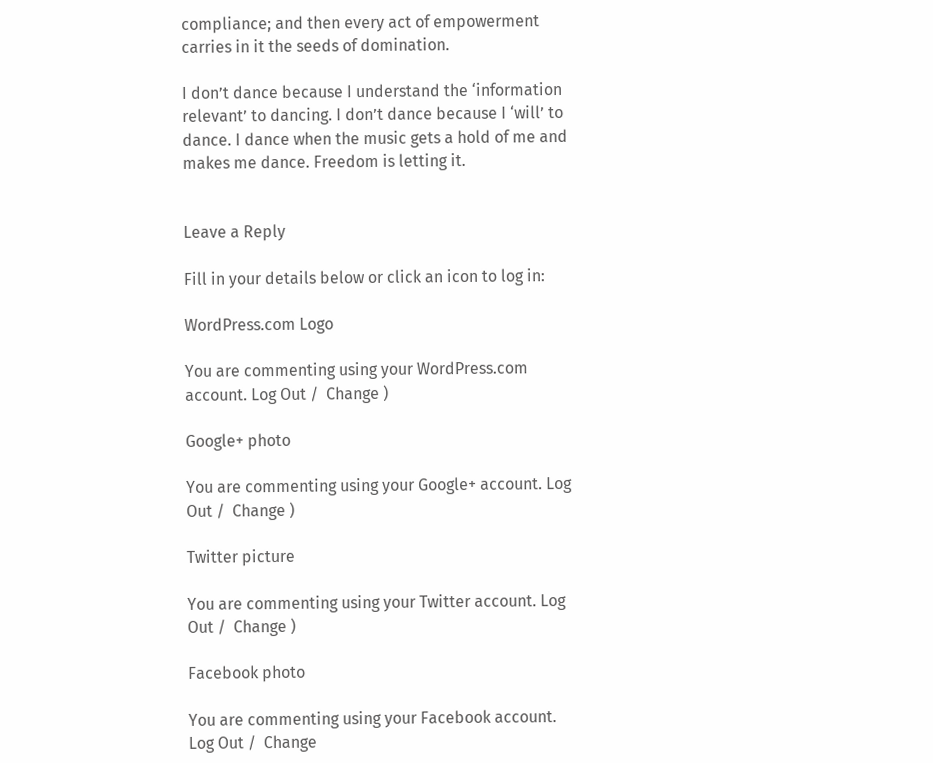compliance; and then every act of empowerment carries in it the seeds of domination.

I don’t dance because I understand the ‘information relevant’ to dancing. I don’t dance because I ‘will’ to dance. I dance when the music gets a hold of me and makes me dance. Freedom is letting it.


Leave a Reply

Fill in your details below or click an icon to log in:

WordPress.com Logo

You are commenting using your WordPress.com account. Log Out /  Change )

Google+ photo

You are commenting using your Google+ account. Log Out /  Change )

Twitter picture

You are commenting using your Twitter account. Log Out /  Change )

Facebook photo

You are commenting using your Facebook account. Log Out /  Change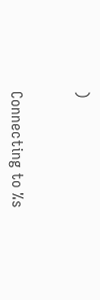)


Connecting to %s